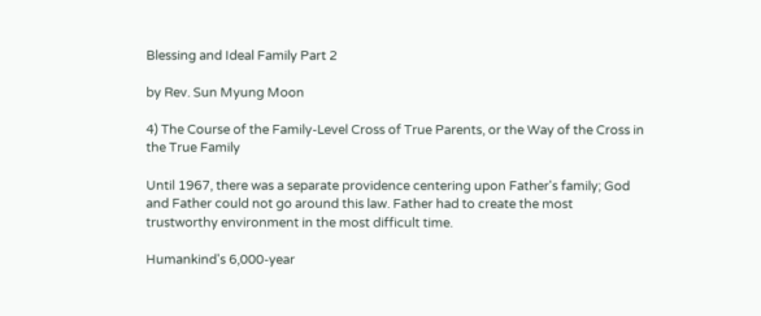Blessing and Ideal Family Part 2

by Rev. Sun Myung Moon

4) The Course of the Family-Level Cross of True Parents, or the Way of the Cross in the True Family

Until 1967, there was a separate providence centering upon Father's family; God and Father could not go around this law. Father had to create the most trustworthy environment in the most difficult time.

Humankind's 6,000-year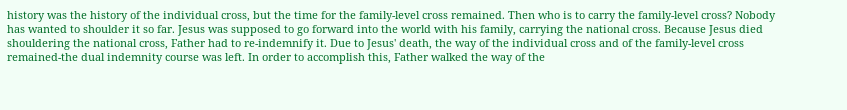history was the history of the individual cross, but the time for the family-level cross remained. Then who is to carry the family-level cross? Nobody has wanted to shoulder it so far. Jesus was supposed to go forward into the world with his family, carrying the national cross. Because Jesus died shouldering the national cross, Father had to re-indemnify it. Due to Jesus' death, the way of the individual cross and of the family-level cross remained-the dual indemnity course was left. In order to accomplish this, Father walked the way of the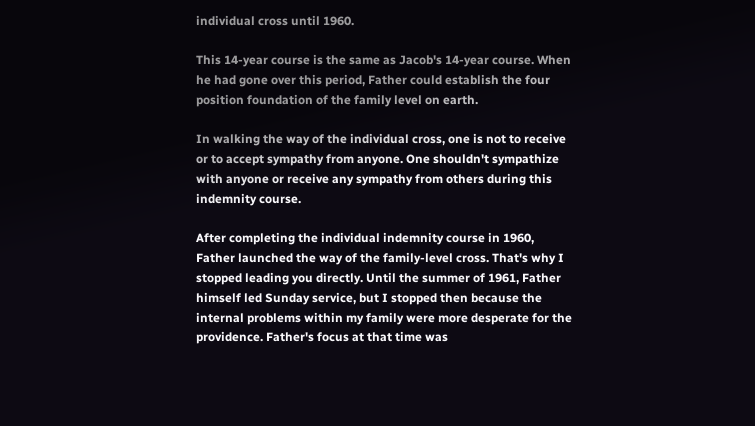individual cross until 1960.

This 14-year course is the same as Jacob's 14-year course. When he had gone over this period, Father could establish the four position foundation of the family level on earth.

In walking the way of the individual cross, one is not to receive or to accept sympathy from anyone. One shouldn't sympathize with anyone or receive any sympathy from others during this indemnity course.

After completing the individual indemnity course in 1960, Father launched the way of the family-level cross. That's why I stopped leading you directly. Until the summer of 1961, Father himself led Sunday service, but I stopped then because the internal problems within my family were more desperate for the providence. Father's focus at that time was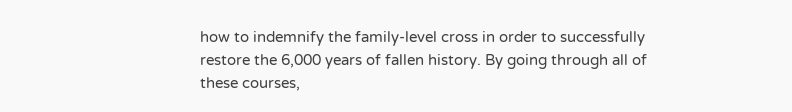how to indemnify the family-level cross in order to successfully restore the 6,000 years of fallen history. By going through all of these courses,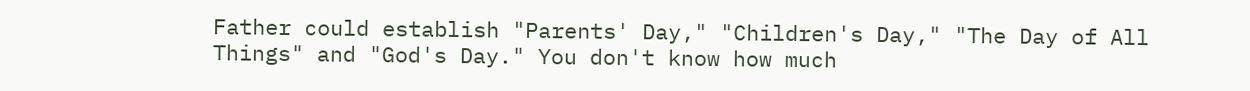Father could establish "Parents' Day," "Children's Day," "The Day of All Things" and "God's Day." You don't know how much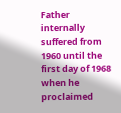Father internally suffered from 1960 until the first day of 1968 when he proclaimed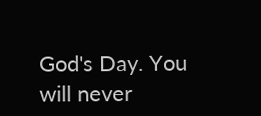God's Day. You will never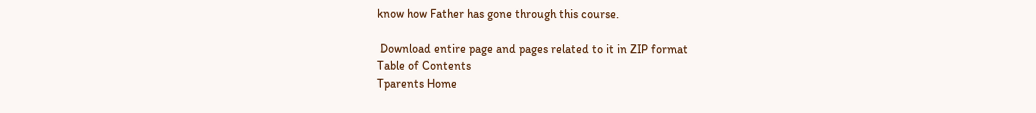know how Father has gone through this course.

 Download entire page and pages related to it in ZIP format
Table of Contents
Tparents Home